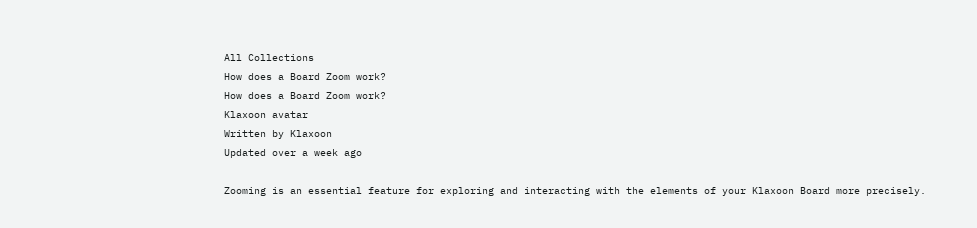All Collections
How does a Board Zoom work?
How does a Board Zoom work?
Klaxoon avatar
Written by Klaxoon
Updated over a week ago

Zooming is an essential feature for exploring and interacting with the elements of your Klaxoon Board more precisely.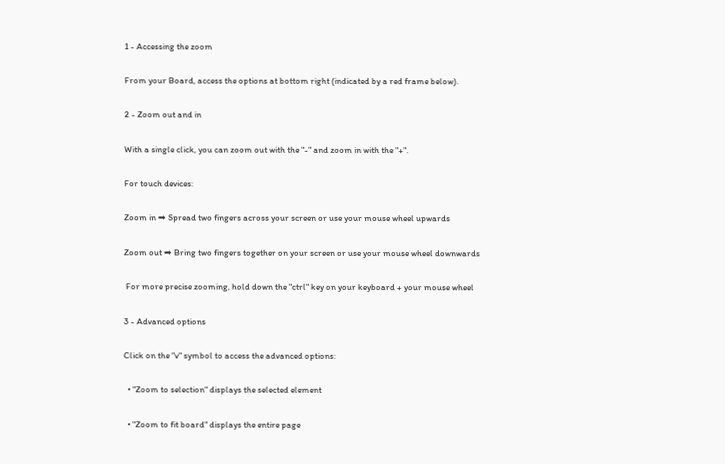1 - Accessing the zoom

From your Board, access the options at bottom right (indicated by a red frame below).

2 - Zoom out and in

With a single click, you can zoom out with the "-" and zoom in with the "+".

For touch devices:

Zoom in ➡ Spread two fingers across your screen or use your mouse wheel upwards

Zoom out ➡ Bring two fingers together on your screen or use your mouse wheel downwards

 For more precise zooming, hold down the "ctrl" key on your keyboard + your mouse wheel

3 - Advanced options

Click on the "v" symbol to access the advanced options:

  • "Zoom to selection" displays the selected element

  • "Zoom to fit board" displays the entire page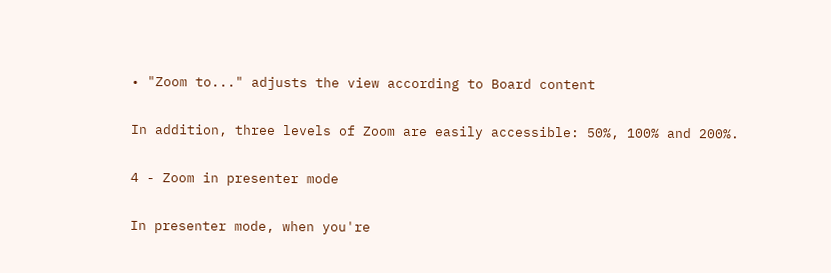• "Zoom to..." adjusts the view according to Board content

In addition, three levels of Zoom are easily accessible: 50%, 100% and 200%.

4 - Zoom in presenter mode

In presenter mode, when you're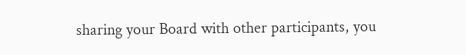sharing your Board with other participants, you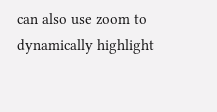can also use zoom to dynamically highlight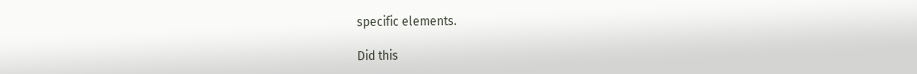specific elements.

Did this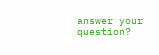answer your question?